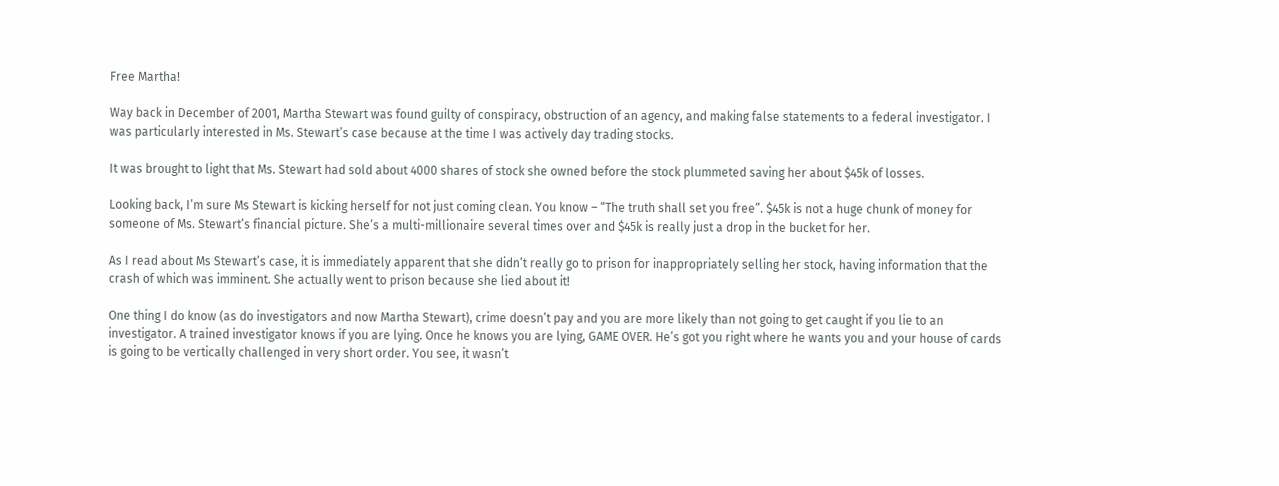Free Martha!

Way back in December of 2001, Martha Stewart was found guilty of conspiracy, obstruction of an agency, and making false statements to a federal investigator. I was particularly interested in Ms. Stewart’s case because at the time I was actively day trading stocks.

It was brought to light that Ms. Stewart had sold about 4000 shares of stock she owned before the stock plummeted saving her about $45k of losses.

Looking back, I’m sure Ms Stewart is kicking herself for not just coming clean. You know – “The truth shall set you free”. $45k is not a huge chunk of money for someone of Ms. Stewart’s financial picture. She’s a multi-millionaire several times over and $45k is really just a drop in the bucket for her.

As I read about Ms Stewart’s case, it is immediately apparent that she didn’t really go to prison for inappropriately selling her stock, having information that the crash of which was imminent. She actually went to prison because she lied about it!

One thing I do know (as do investigators and now Martha Stewart), crime doesn’t pay and you are more likely than not going to get caught if you lie to an investigator. A trained investigator knows if you are lying. Once he knows you are lying, GAME OVER. He’s got you right where he wants you and your house of cards is going to be vertically challenged in very short order. You see, it wasn’t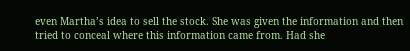even Martha’s idea to sell the stock. She was given the information and then tried to conceal where this information came from. Had she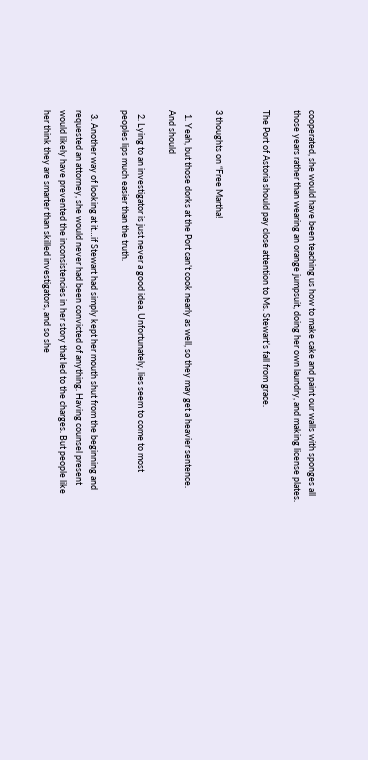cooperated, she would have been teaching us how to make cake and paint our walls with sponges all those years rather than wearing an orange jumpsuit, doing her own laundry, and making license plates.

The Port of Astoria should pay close attention to Ms. Stewart’s fall from grace.


3 thoughts on “Free Martha!

  1. Yeah, but those dorks at the Port can’t cook nearly as well, so they may get a heavier sentence. And should

  2. Lying to an investigator is just never a good idea. Unfortunately, lies seem to come to most peoples lips much easier than the truth.

  3. Another way of looking at it…if Stewart had simply kept her mouth shut from the beginning and requested an attorney, she would never had been convicted of anything. Having counsel present would likely have prevented the inconsistencies in her story that led to the charges. But people like her think they are smarter than skilled investigators, and so she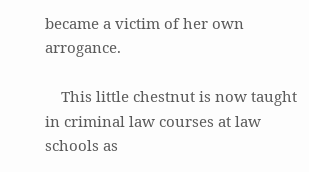became a victim of her own arrogance.

    This little chestnut is now taught in criminal law courses at law schools as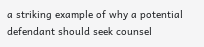a striking example of why a potential defendant should seek counsel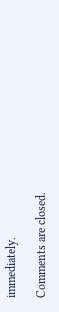immediately.

Comments are closed.